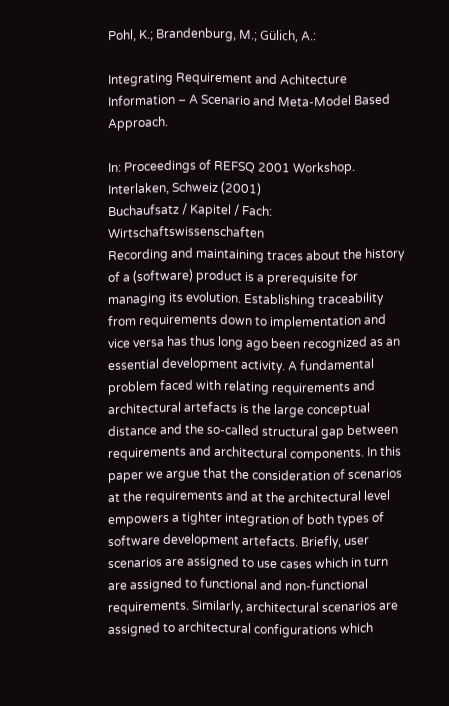Pohl, K.; Brandenburg, M.; Gülich, A.:

Integrating Requirement and Achitecture Information – A Scenario and Meta-Model Based Approach.

In: Proceedings of REFSQ 2001 Workshop.
Interlaken, Schweiz (2001)
Buchaufsatz / Kapitel / Fach: Wirtschaftswissenschaften
Recording and maintaining traces about the history of a (software) product is a prerequisite for managing its evolution. Establishing traceability from requirements down to implementation and vice versa has thus long ago been recognized as an essential development activity. A fundamental problem faced with relating requirements and architectural artefacts is the large conceptual distance and the so-called structural gap between requirements and architectural components. In this paper we argue that the consideration of scenarios at the requirements and at the architectural level empowers a tighter integration of both types of software development artefacts. Briefly, user scenarios are assigned to use cases which in turn are assigned to functional and non-functional requirements. Similarly, architectural scenarios are assigned to architectural configurations which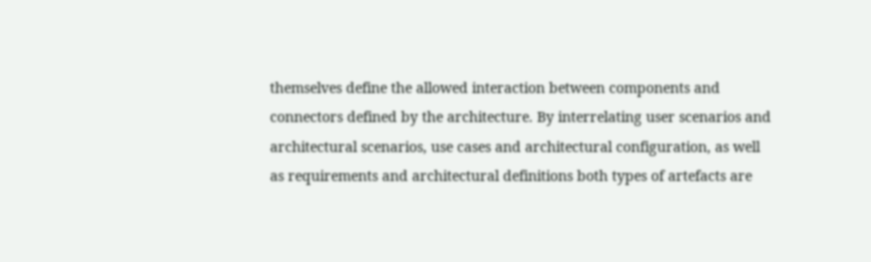themselves define the allowed interaction between components and connectors defined by the architecture. By interrelating user scenarios and architectural scenarios, use cases and architectural configuration, as well as requirements and architectural definitions both types of artefacts are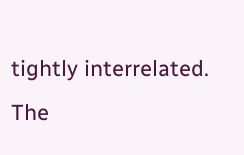tightly interrelated. The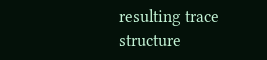resulting trace structure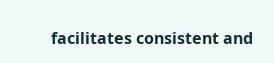facilitates consistent and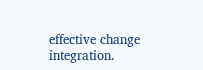effective change integration.